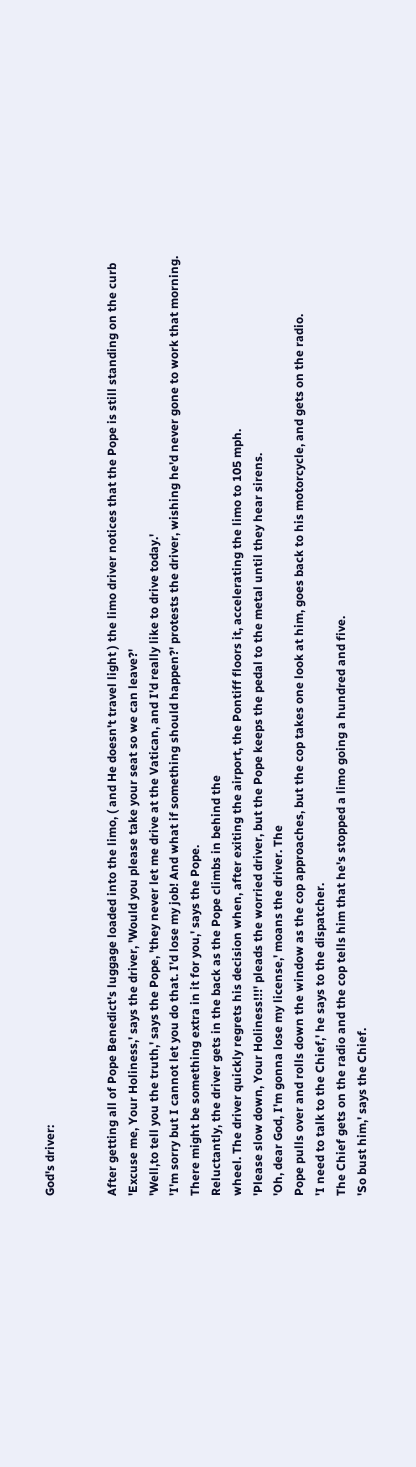God's driver:


After getting all of Pope Benedict's luggage loaded into the limo, ( and He doesn't travel light ) the limo driver notices that the Pope is still standing on the curb
'Excuse me, Your Holiness,' says the driver, 'Would you please take your seat so we can leave?'
'Well,to tell you the truth,' says the Pope, 'they never let me drive at the Vatican, and I'd really like to drive today.'
'I'm sorry but I cannot let you do that. I'd lose my job! And what if something should happen?' protests the driver, wishing he'd never gone to work that morning.
There might be something extra in it for you,' says the Pope.
Reluctantly, the driver gets in the back as the Pope climbs in behind the
wheel. The driver quickly regrets his decision when, after exiting the airport, the Pontiff floors it, accelerating the limo to 105 mph.
'Please slow down, Your Holiness!!!' pleads the worried driver, but the Pope keeps the pedal to the metal until they hear sirens.
'Oh, dear God, I'm gonna lose my license,' moans the driver. The
Pope pulls over and rolls down the window as the cop approaches, but the cop takes one look at him, goes back to his motorcycle, and gets on the radio.
'I need to talk to the Chief,' he says to the dispatcher.
The Chief gets on the radio and the cop tells him that he's stopped a limo going a hundred and five.
'So bust him,' says the Chief.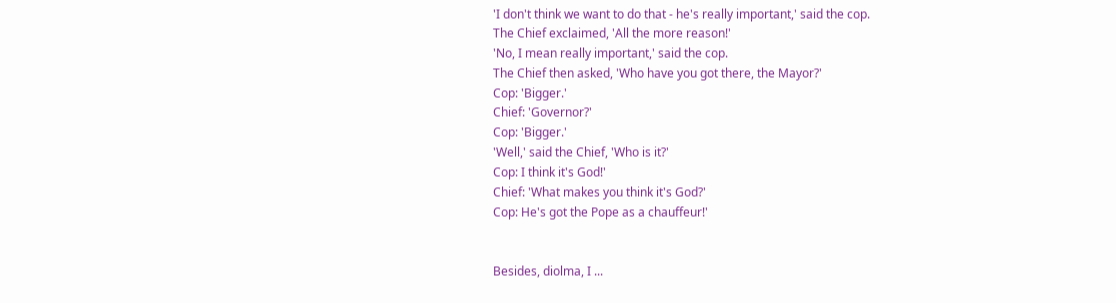'I don't think we want to do that - he's really important,' said the cop.
The Chief exclaimed, 'All the more reason!'
'No, I mean really important,' said the cop.
The Chief then asked, 'Who have you got there, the Mayor?'
Cop: 'Bigger.'
Chief: 'Governor?'
Cop: 'Bigger.'
'Well,' said the Chief, 'Who is it?'
Cop: I think it's God!'
Chief: 'What makes you think it's God?'
Cop: He's got the Pope as a chauffeur!'


Besides, diolma, I ...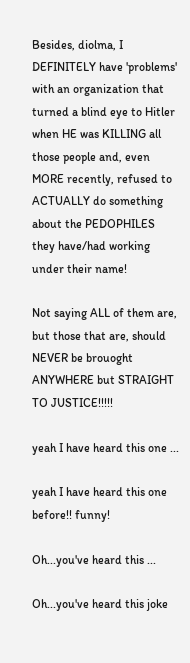Besides, diolma, I DEFINITELY have 'problems' with an organization that turned a blind eye to Hitler when HE was KILLING all those people and, even MORE recently, refused to ACTUALLY do something about the PEDOPHILES they have/had working under their name!

Not saying ALL of them are, but those that are, should NEVER be brouoght ANYWHERE but STRAIGHT TO JUSTICE!!!!!

yeah I have heard this one ...

yeah I have heard this one before!! funny!

Oh...you've heard this ...

Oh...you've heard this joke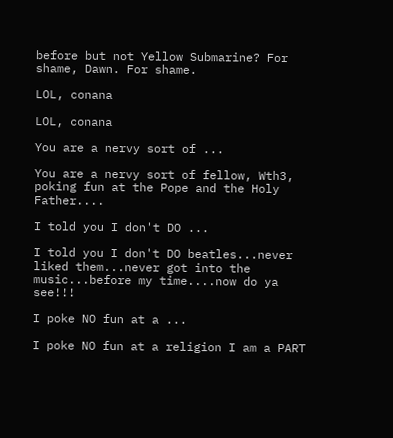before but not Yellow Submarine? For shame, Dawn. For shame.

LOL, conana

LOL, conana

You are a nervy sort of ...

You are a nervy sort of fellow, Wth3, poking fun at the Pope and the Holy Father....

I told you I don't DO ...

I told you I don't DO beatles...never liked them...never got into the music...before my time....now do ya see!!!

I poke NO fun at a ...

I poke NO fun at a religion I am a PART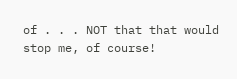of . . . NOT that that would stop me, of course!